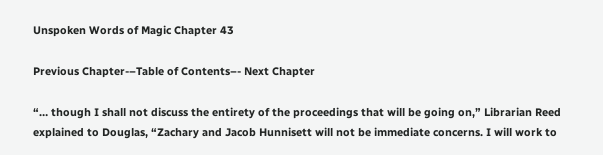Unspoken Words of Magic Chapter 43

Previous Chapter-–Table of Contents–- Next Chapter

“… though I shall not discuss the entirety of the proceedings that will be going on,” Librarian Reed explained to Douglas, “Zachary and Jacob Hunnisett will not be immediate concerns. I will work to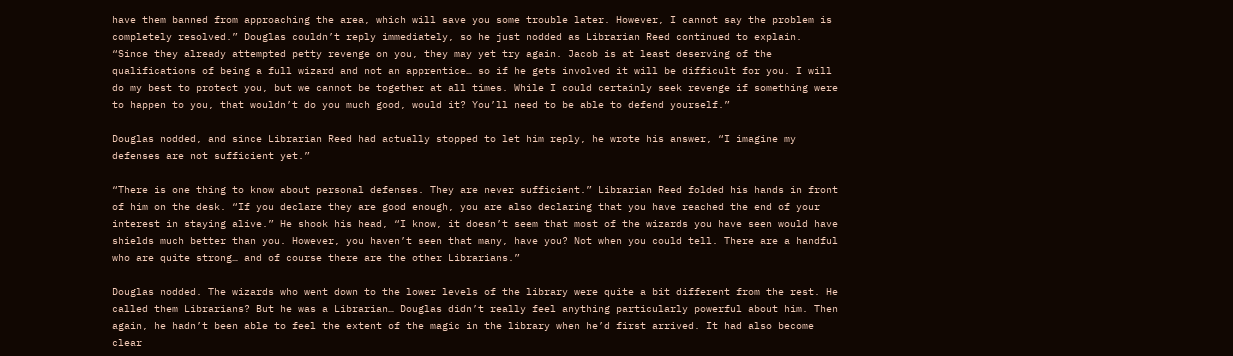have them banned from approaching the area, which will save you some trouble later. However, I cannot say the problem is completely resolved.” Douglas couldn’t reply immediately, so he just nodded as Librarian Reed continued to explain. “Since they already attempted petty revenge on you, they may yet try again. Jacob is at least deserving of the qualifications of being a full wizard and not an apprentice… so if he gets involved it will be difficult for you. I will do my best to protect you, but we cannot be together at all times. While I could certainly seek revenge if something were to happen to you, that wouldn’t do you much good, would it? You’ll need to be able to defend yourself.”

Douglas nodded, and since Librarian Reed had actually stopped to let him reply, he wrote his answer, “I imagine my defenses are not sufficient yet.”

“There is one thing to know about personal defenses. They are never sufficient.” Librarian Reed folded his hands in front of him on the desk. “If you declare they are good enough, you are also declaring that you have reached the end of your interest in staying alive.” He shook his head, “I know, it doesn’t seem that most of the wizards you have seen would have shields much better than you. However, you haven’t seen that many, have you? Not when you could tell. There are a handful who are quite strong… and of course there are the other Librarians.”

Douglas nodded. The wizards who went down to the lower levels of the library were quite a bit different from the rest. He called them Librarians? But he was a Librarian… Douglas didn’t really feel anything particularly powerful about him. Then again, he hadn’t been able to feel the extent of the magic in the library when he’d first arrived. It had also become clear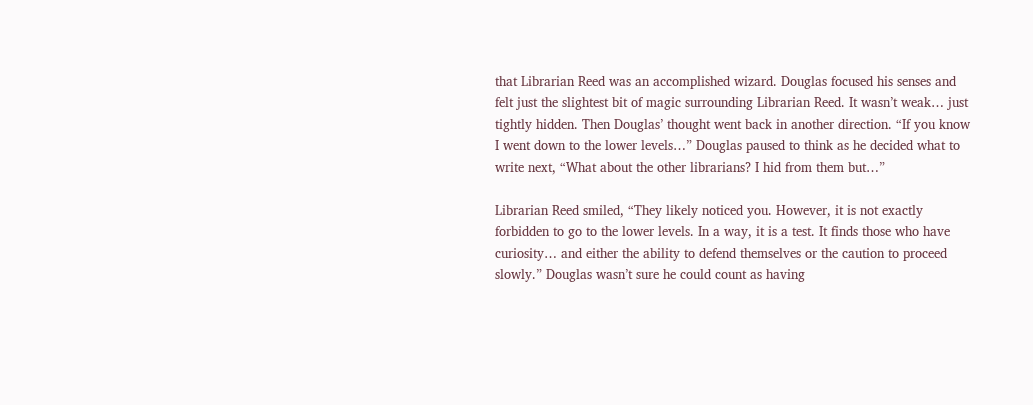that Librarian Reed was an accomplished wizard. Douglas focused his senses and felt just the slightest bit of magic surrounding Librarian Reed. It wasn’t weak… just tightly hidden. Then Douglas’ thought went back in another direction. “If you know I went down to the lower levels…” Douglas paused to think as he decided what to write next, “What about the other librarians? I hid from them but…”

Librarian Reed smiled, “They likely noticed you. However, it is not exactly forbidden to go to the lower levels. In a way, it is a test. It finds those who have curiosity… and either the ability to defend themselves or the caution to proceed slowly.” Douglas wasn’t sure he could count as having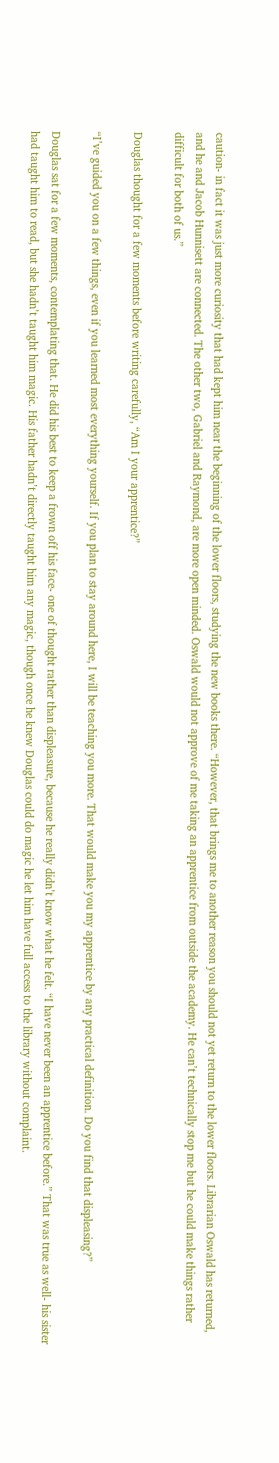caution- in fact it was just more curiosity that had kept him near the beginning of the lower floors, studying the new books there. “However, that brings me to another reason you should not yet return to the lower floors. Librarian Oswald has returned, and he and Jacob Hunnisett are connected. The other two, Gabriel and Raymond, are more open minded. Oswald would not approve of me taking an apprentice from outside the academy. He can’t technically stop me but he could make things rather difficult for both of us.”

Douglas thought for a few moments before writing carefully, “Am I your apprentice?”

“I’ve guided you on a few things, even if you learned most everything yourself. If you plan to stay around here, I will be teaching you more. That would make you my apprentice by any practical definition. Do you find that displeasing?”

Douglas sat for a few moments, contemplating that. He did his best to keep a frown off his face- one of thought rather than displeasure, because he really didn’t know what he felt. “I have never been an apprentice before.” That was true as well- his sister had taught him to read, but she hadn’t taught him magic. His father hadn’t directly taught him any magic, though once he knew Douglas could do magic he let him have full access to the library without complaint.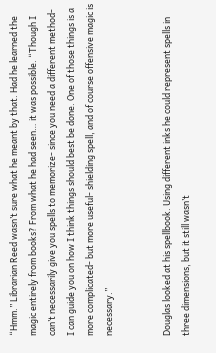“Hmm.” Librarian Reed wasn’t sure what he meant by that. Had he learned the magic entirely from books? From what he had seen… it was possible. “Though I can’t necessarily give you spells to memorize- since you need a different method- I can guide you on how I think things should best be done. One of those things is a more complicated- but more useful- shielding spell, and of course offensive magic is necessary.”


Douglas looked at his spellbook. Using different inks he could represent spells in three dimensions, but it still wasn’t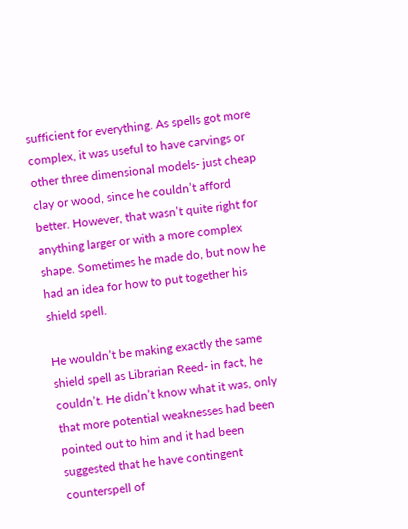sufficient for everything. As spells got more complex, it was useful to have carvings or other three dimensional models- just cheap clay or wood, since he couldn’t afford better. However, that wasn’t quite right for anything larger or with a more complex shape. Sometimes he made do, but now he had an idea for how to put together his shield spell.

He wouldn’t be making exactly the same shield spell as Librarian Reed- in fact, he couldn’t. He didn’t know what it was, only that more potential weaknesses had been pointed out to him and it had been suggested that he have contingent counterspell of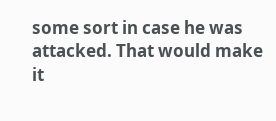some sort in case he was attacked. That would make it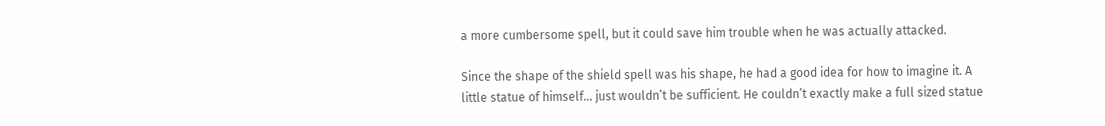a more cumbersome spell, but it could save him trouble when he was actually attacked.

Since the shape of the shield spell was his shape, he had a good idea for how to imagine it. A little statue of himself… just wouldn’t be sufficient. He couldn’t exactly make a full sized statue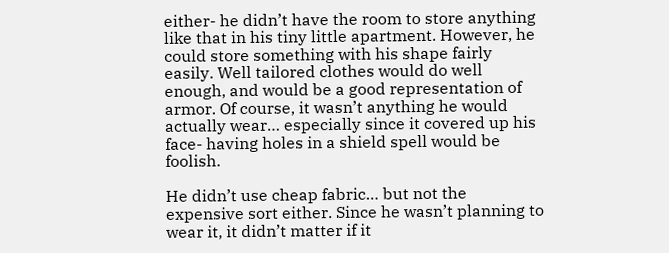either- he didn’t have the room to store anything like that in his tiny little apartment. However, he could store something with his shape fairly easily. Well tailored clothes would do well enough, and would be a good representation of armor. Of course, it wasn’t anything he would actually wear… especially since it covered up his face- having holes in a shield spell would be foolish.

He didn’t use cheap fabric… but not the expensive sort either. Since he wasn’t planning to wear it, it didn’t matter if it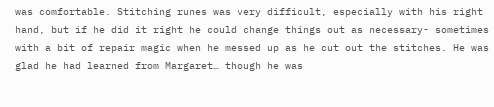was comfortable. Stitching runes was very difficult, especially with his right hand, but if he did it right he could change things out as necessary- sometimes with a bit of repair magic when he messed up as he cut out the stitches. He was glad he had learned from Margaret… though he was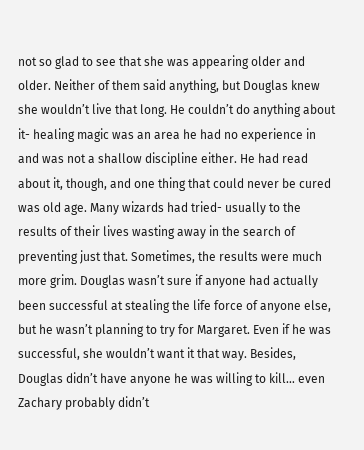not so glad to see that she was appearing older and older. Neither of them said anything, but Douglas knew she wouldn’t live that long. He couldn’t do anything about it- healing magic was an area he had no experience in and was not a shallow discipline either. He had read about it, though, and one thing that could never be cured was old age. Many wizards had tried- usually to the results of their lives wasting away in the search of preventing just that. Sometimes, the results were much more grim. Douglas wasn’t sure if anyone had actually been successful at stealing the life force of anyone else, but he wasn’t planning to try for Margaret. Even if he was successful, she wouldn’t want it that way. Besides, Douglas didn’t have anyone he was willing to kill… even Zachary probably didn’t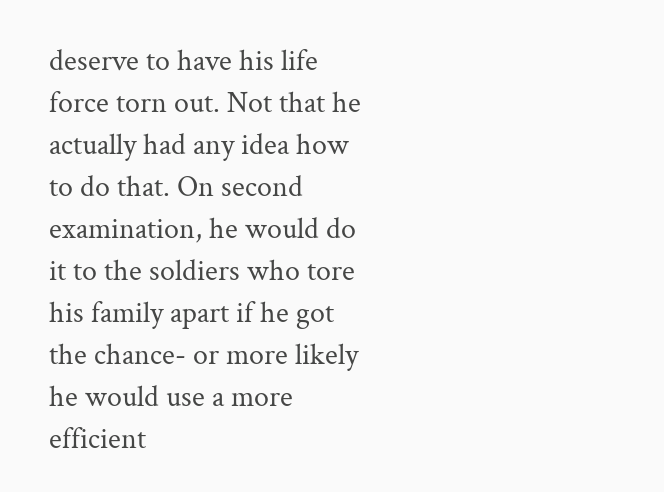deserve to have his life force torn out. Not that he actually had any idea how to do that. On second examination, he would do it to the soldiers who tore his family apart if he got the chance- or more likely he would use a more efficient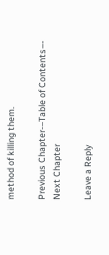method of killing them.

Previous Chapter-–Table of Contents–- Next Chapter

Leave a Reply